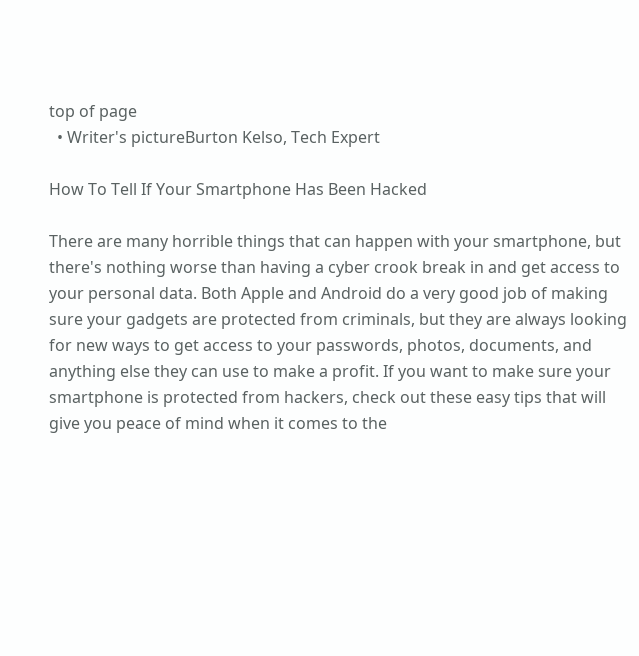top of page
  • Writer's pictureBurton Kelso, Tech Expert

How To Tell If Your Smartphone Has Been Hacked

There are many horrible things that can happen with your smartphone, but there's nothing worse than having a cyber crook break in and get access to your personal data. Both Apple and Android do a very good job of making sure your gadgets are protected from criminals, but they are always looking for new ways to get access to your passwords, photos, documents, and anything else they can use to make a profit. If you want to make sure your smartphone is protected from hackers, check out these easy tips that will give you peace of mind when it comes to the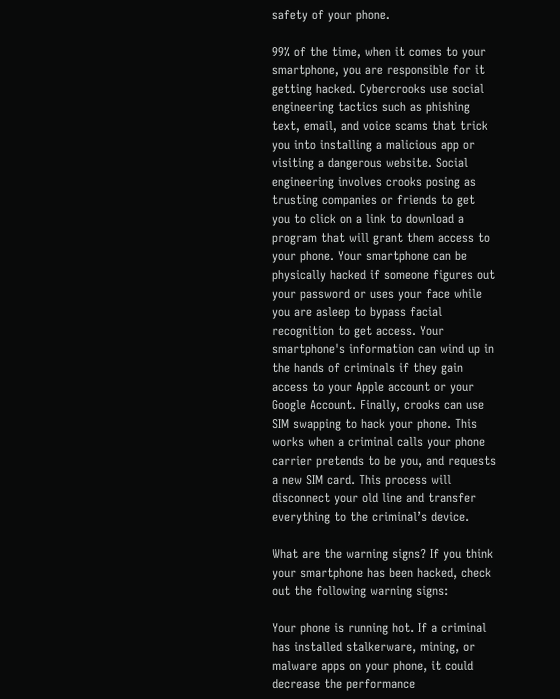safety of your phone.

99% of the time, when it comes to your smartphone, you are responsible for it getting hacked. Cybercrooks use social engineering tactics such as phishing text, email, and voice scams that trick you into installing a malicious app or visiting a dangerous website. Social engineering involves crooks posing as trusting companies or friends to get you to click on a link to download a program that will grant them access to your phone. Your smartphone can be physically hacked if someone figures out your password or uses your face while you are asleep to bypass facial recognition to get access. Your smartphone's information can wind up in the hands of criminals if they gain access to your Apple account or your Google Account. Finally, crooks can use SIM swapping to hack your phone. This works when a criminal calls your phone carrier pretends to be you, and requests a new SIM card. This process will disconnect your old line and transfer everything to the criminal’s device.

What are the warning signs? If you think your smartphone has been hacked, check out the following warning signs:

Your phone is running hot. If a criminal has installed stalkerware, mining, or malware apps on your phone, it could decrease the performance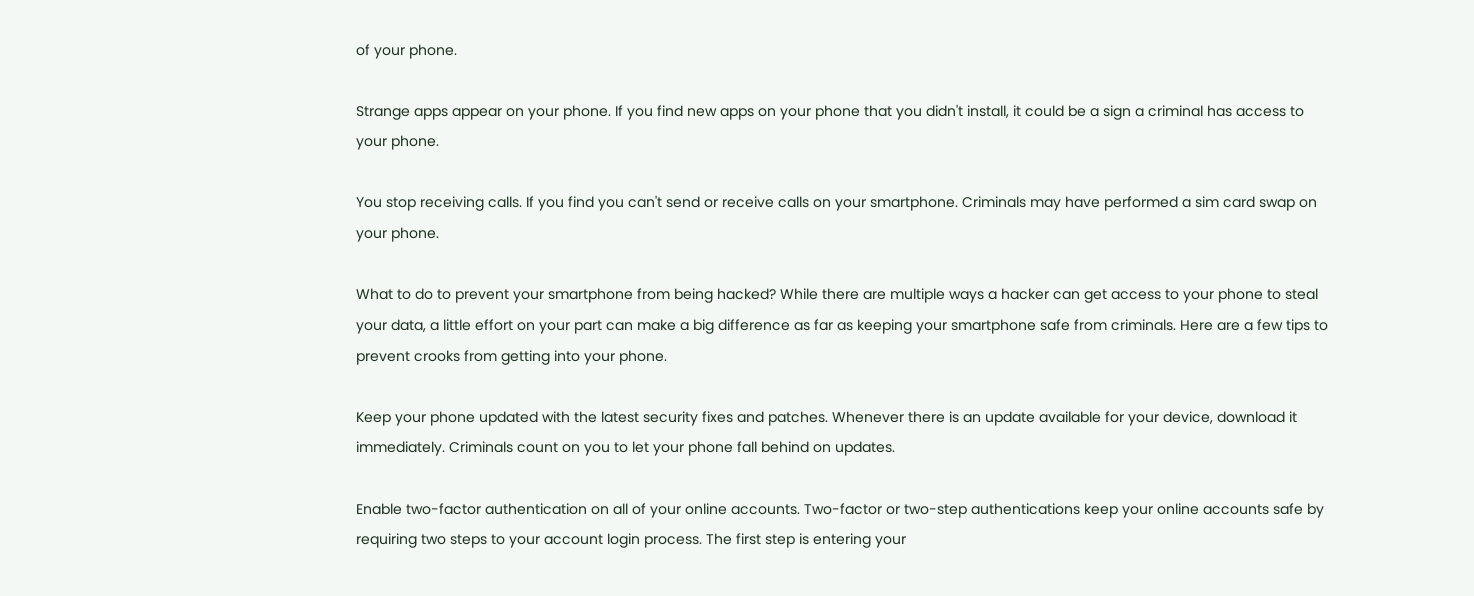of your phone.

Strange apps appear on your phone. If you find new apps on your phone that you didn't install, it could be a sign a criminal has access to your phone.

You stop receiving calls. If you find you can't send or receive calls on your smartphone. Criminals may have performed a sim card swap on your phone.

What to do to prevent your smartphone from being hacked? While there are multiple ways a hacker can get access to your phone to steal your data, a little effort on your part can make a big difference as far as keeping your smartphone safe from criminals. Here are a few tips to prevent crooks from getting into your phone.

Keep your phone updated with the latest security fixes and patches. Whenever there is an update available for your device, download it immediately. Criminals count on you to let your phone fall behind on updates.

Enable two-factor authentication on all of your online accounts. Two-factor or two-step authentications keep your online accounts safe by requiring two steps to your account login process. The first step is entering your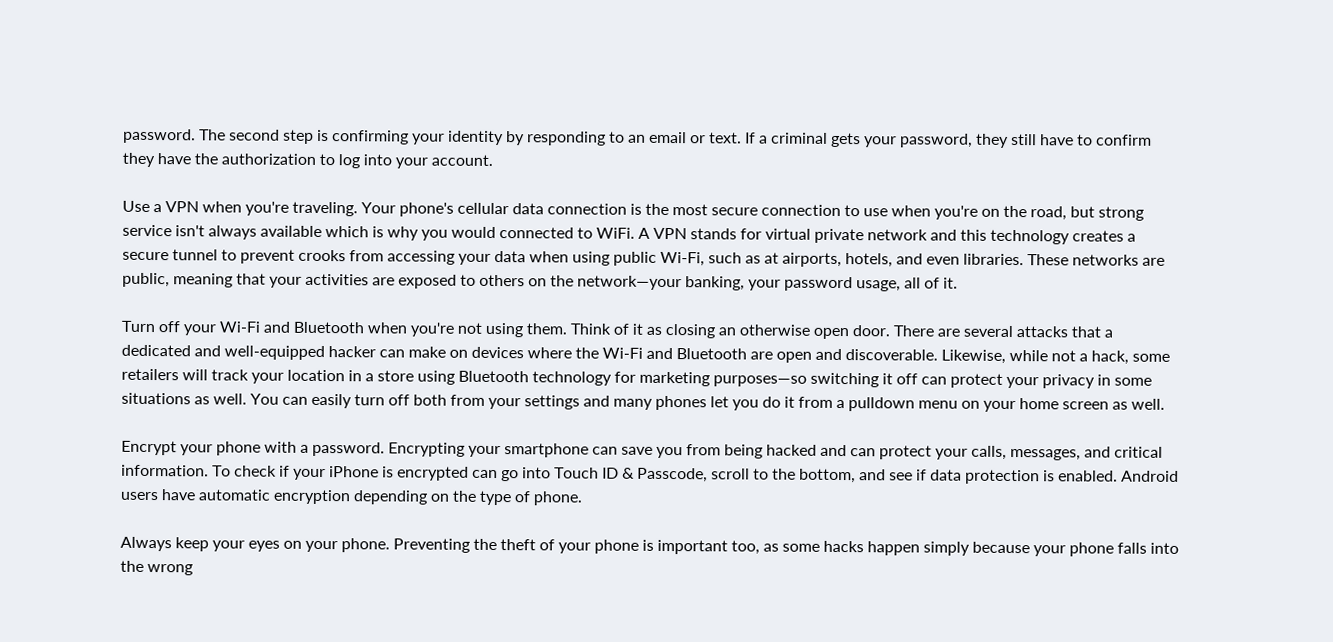password. The second step is confirming your identity by responding to an email or text. If a criminal gets your password, they still have to confirm they have the authorization to log into your account.

Use a VPN when you're traveling. Your phone's cellular data connection is the most secure connection to use when you're on the road, but strong service isn't always available which is why you would connected to WiFi. A VPN stands for virtual private network and this technology creates a secure tunnel to prevent crooks from accessing your data when using public Wi-Fi, such as at airports, hotels, and even libraries. These networks are public, meaning that your activities are exposed to others on the network—your banking, your password usage, all of it.

Turn off your Wi-Fi and Bluetooth when you're not using them. Think of it as closing an otherwise open door. There are several attacks that a dedicated and well-equipped hacker can make on devices where the Wi-Fi and Bluetooth are open and discoverable. Likewise, while not a hack, some retailers will track your location in a store using Bluetooth technology for marketing purposes—so switching it off can protect your privacy in some situations as well. You can easily turn off both from your settings and many phones let you do it from a pulldown menu on your home screen as well.

Encrypt your phone with a password. Encrypting your smartphone can save you from being hacked and can protect your calls, messages, and critical information. To check if your iPhone is encrypted can go into Touch ID & Passcode, scroll to the bottom, and see if data protection is enabled. Android users have automatic encryption depending on the type of phone.

Always keep your eyes on your phone. Preventing the theft of your phone is important too, as some hacks happen simply because your phone falls into the wrong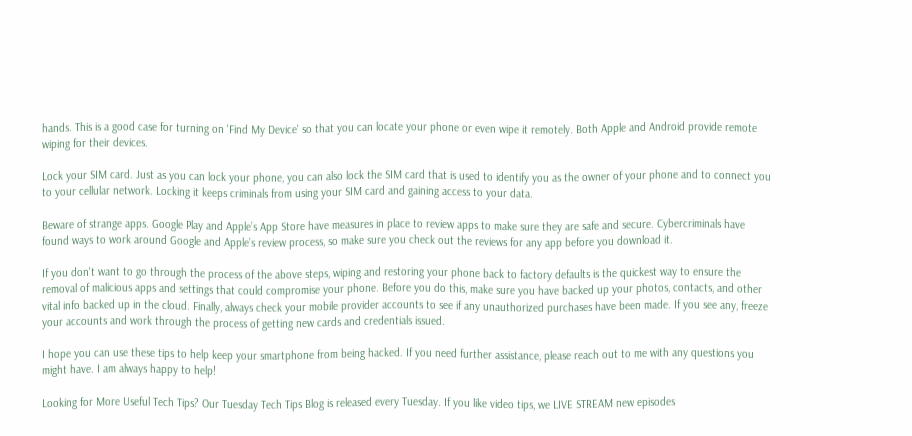hands. This is a good case for turning on 'Find My Device' so that you can locate your phone or even wipe it remotely. Both Apple and Android provide remote wiping for their devices.

Lock your SIM card. Just as you can lock your phone, you can also lock the SIM card that is used to identify you as the owner of your phone and to connect you to your cellular network. Locking it keeps criminals from using your SIM card and gaining access to your data.

Beware of strange apps. Google Play and Apple’s App Store have measures in place to review apps to make sure they are safe and secure. Cybercriminals have found ways to work around Google and Apple’s review process, so make sure you check out the reviews for any app before you download it.

If you don't want to go through the process of the above steps, wiping and restoring your phone back to factory defaults is the quickest way to ensure the removal of malicious apps and settings that could compromise your phone. Before you do this, make sure you have backed up your photos, contacts, and other vital info backed up in the cloud. Finally, always check your mobile provider accounts to see if any unauthorized purchases have been made. If you see any, freeze your accounts and work through the process of getting new cards and credentials issued.

I hope you can use these tips to help keep your smartphone from being hacked. If you need further assistance, please reach out to me with any questions you might have. I am always happy to help!

Looking for More Useful Tech Tips? Our Tuesday Tech Tips Blog is released every Tuesday. If you like video tips, we LIVE STREAM new episodes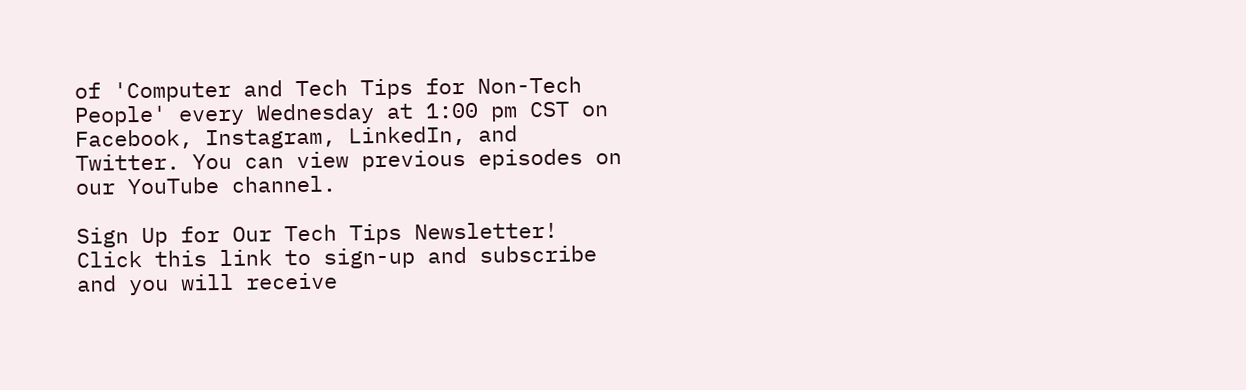of 'Computer and Tech Tips for Non-Tech People' every Wednesday at 1:00 pm CST on Facebook, Instagram, LinkedIn, and Twitter. You can view previous episodes on our YouTube channel.

Sign Up for Our Tech Tips Newsletter! Click this link to sign-up and subscribe and you will receive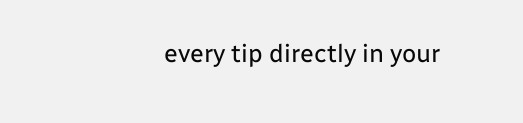every tip directly in your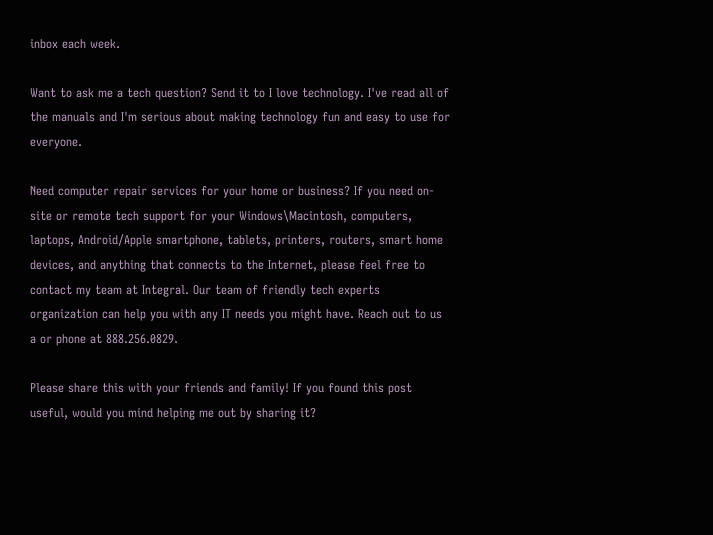inbox each week.

Want to ask me a tech question? Send it to I love technology. I've read all of the manuals and I'm serious about making technology fun and easy to use for everyone.

Need computer repair services for your home or business? If you need on-site or remote tech support for your Windows\Macintosh, computers, laptops, Android/Apple smartphone, tablets, printers, routers, smart home devices, and anything that connects to the Internet, please feel free to contact my team at Integral. Our team of friendly tech experts organization can help you with any IT needs you might have. Reach out to us a or phone at 888.256.0829.

Please share this with your friends and family! If you found this post useful, would you mind helping me out by sharing it?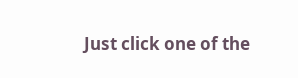Just click one of the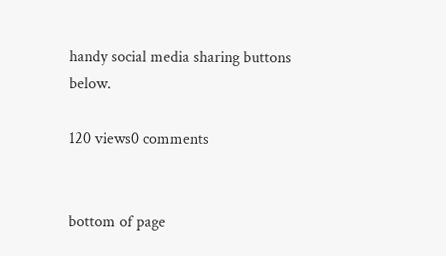handy social media sharing buttons below.

120 views0 comments


bottom of page